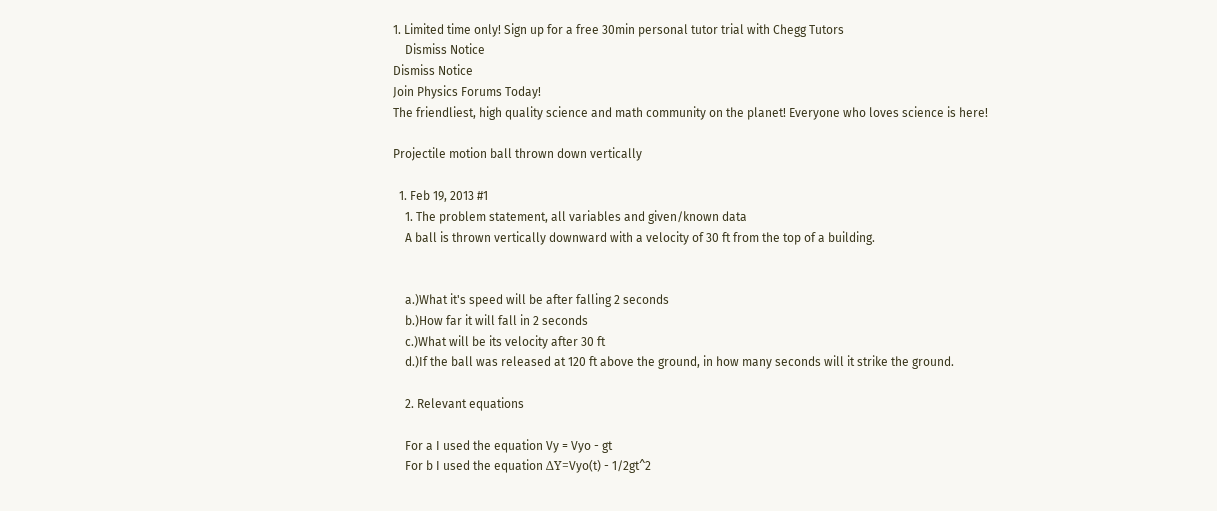1. Limited time only! Sign up for a free 30min personal tutor trial with Chegg Tutors
    Dismiss Notice
Dismiss Notice
Join Physics Forums Today!
The friendliest, high quality science and math community on the planet! Everyone who loves science is here!

Projectile motion ball thrown down vertically

  1. Feb 19, 2013 #1
    1. The problem statement, all variables and given/known data
    A ball is thrown vertically downward with a velocity of 30 ft from the top of a building.


    a.)What it's speed will be after falling 2 seconds
    b.)How far it will fall in 2 seconds
    c.)What will be its velocity after 30 ft
    d.)If the ball was released at 120 ft above the ground, in how many seconds will it strike the ground.

    2. Relevant equations

    For a I used the equation Vy = Vyo - gt
    For b I used the equation ΔY=Vyo(t) - 1/2gt^2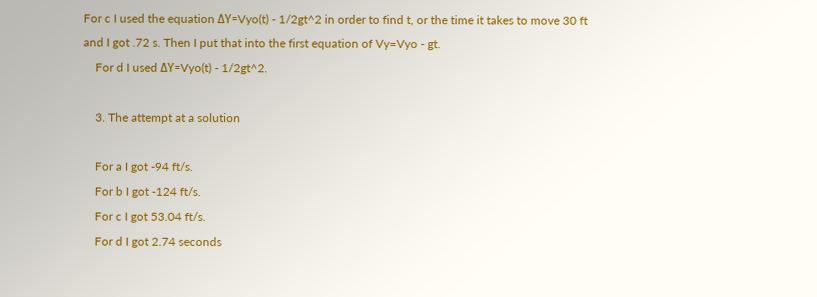For c I used the equation ΔY=Vyo(t) - 1/2gt^2 in order to find t, or the time it takes to move 30 ft and I got .72 s. Then I put that into the first equation of Vy=Vyo - gt.
    For d I used ΔY=Vyo(t) - 1/2gt^2.

    3. The attempt at a solution

    For a I got -94 ft/s.
    For b I got -124 ft/s.
    For c I got 53.04 ft/s.
    For d I got 2.74 seconds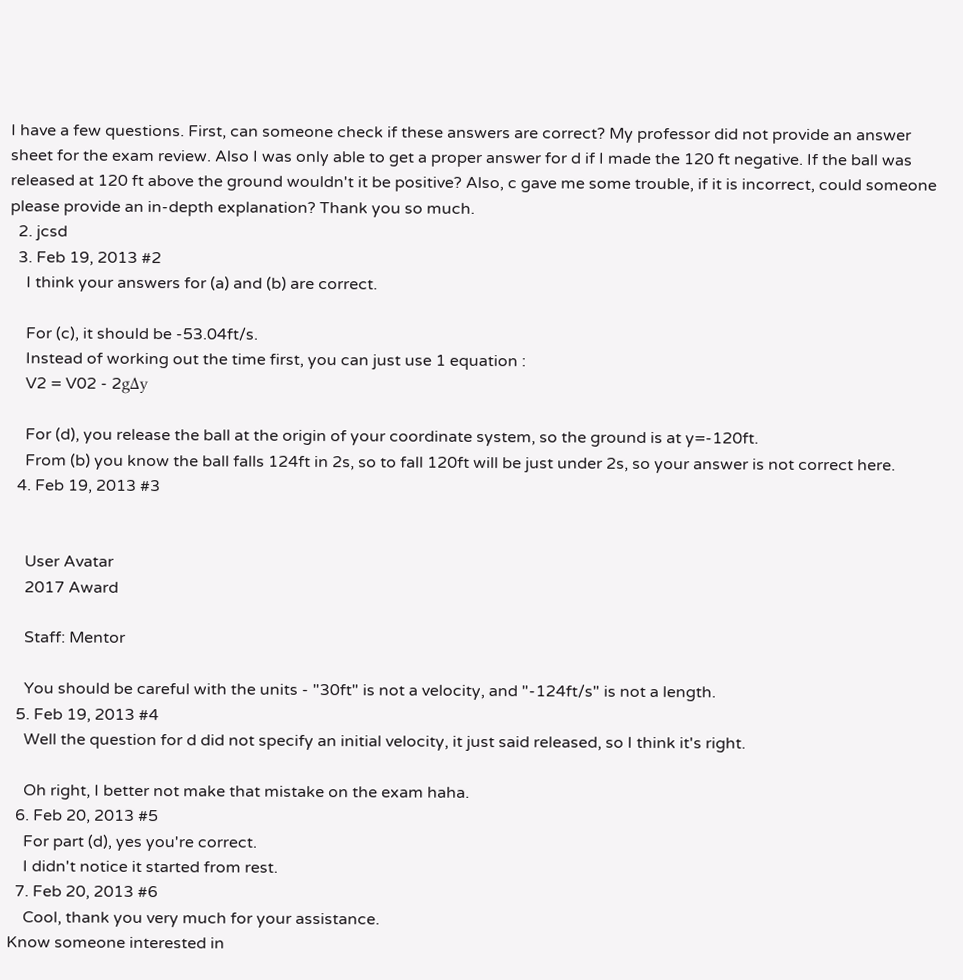I have a few questions. First, can someone check if these answers are correct? My professor did not provide an answer sheet for the exam review. Also I was only able to get a proper answer for d if I made the 120 ft negative. If the ball was released at 120 ft above the ground wouldn't it be positive? Also, c gave me some trouble, if it is incorrect, could someone please provide an in-depth explanation? Thank you so much.
  2. jcsd
  3. Feb 19, 2013 #2
    I think your answers for (a) and (b) are correct.

    For (c), it should be -53.04ft/s.
    Instead of working out the time first, you can just use 1 equation :
    V2 = V02 - 2gΔy

    For (d), you release the ball at the origin of your coordinate system, so the ground is at y=-120ft.
    From (b) you know the ball falls 124ft in 2s, so to fall 120ft will be just under 2s, so your answer is not correct here.
  4. Feb 19, 2013 #3


    User Avatar
    2017 Award

    Staff: Mentor

    You should be careful with the units - "30ft" is not a velocity, and "-124ft/s" is not a length.
  5. Feb 19, 2013 #4
    Well the question for d did not specify an initial velocity, it just said released, so I think it's right.

    Oh right, I better not make that mistake on the exam haha.
  6. Feb 20, 2013 #5
    For part (d), yes you're correct.
    I didn't notice it started from rest.
  7. Feb 20, 2013 #6
    Cool, thank you very much for your assistance.
Know someone interested in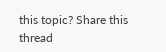this topic? Share this thread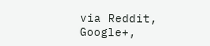via Reddit, Google+,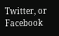Twitter, or Facebook